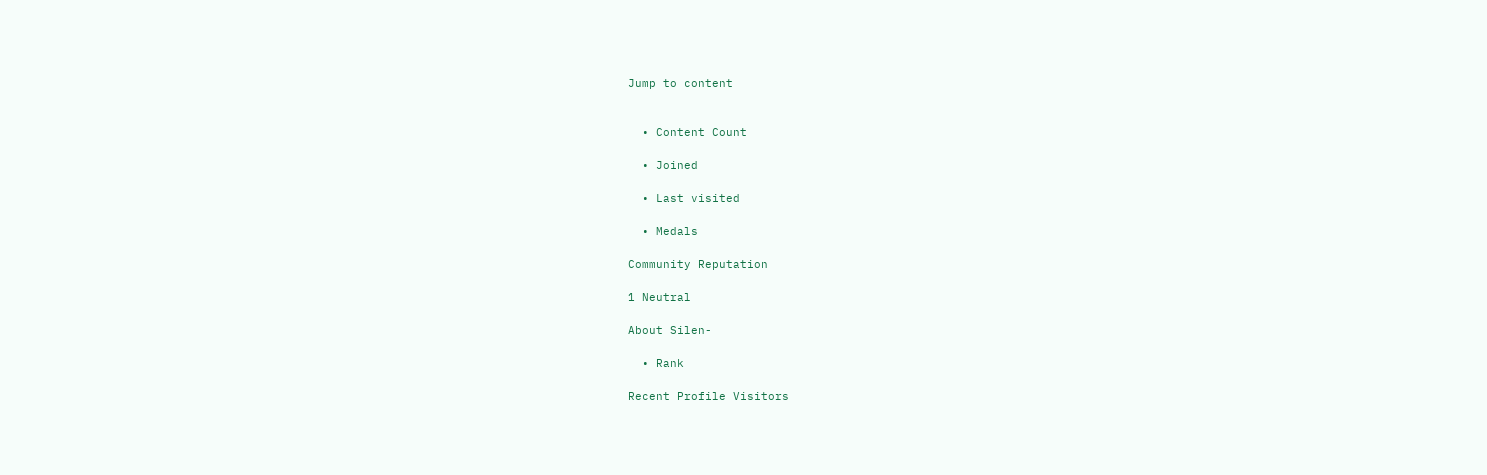Jump to content


  • Content Count

  • Joined

  • Last visited

  • Medals

Community Reputation

1 Neutral

About Silen-

  • Rank

Recent Profile Visitors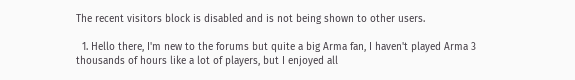The recent visitors block is disabled and is not being shown to other users.

  1. Hello there, I'm new to the forums but quite a big Arma fan, I haven't played Arma 3 thousands of hours like a lot of players, but I enjoyed all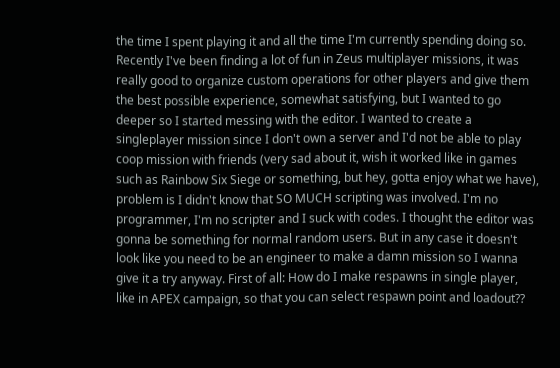the time I spent playing it and all the time I'm currently spending doing so. Recently I've been finding a lot of fun in Zeus multiplayer missions, it was really good to organize custom operations for other players and give them the best possible experience, somewhat satisfying, but I wanted to go deeper so I started messing with the editor. I wanted to create a singleplayer mission since I don't own a server and I'd not be able to play coop mission with friends (very sad about it, wish it worked like in games such as Rainbow Six Siege or something, but hey, gotta enjoy what we have), problem is I didn't know that SO MUCH scripting was involved. I'm no programmer, I'm no scripter and I suck with codes. I thought the editor was gonna be something for normal random users. But in any case it doesn't look like you need to be an engineer to make a damn mission so I wanna give it a try anyway. First of all: How do I make respawns in single player, like in APEX campaign, so that you can select respawn point and loadout??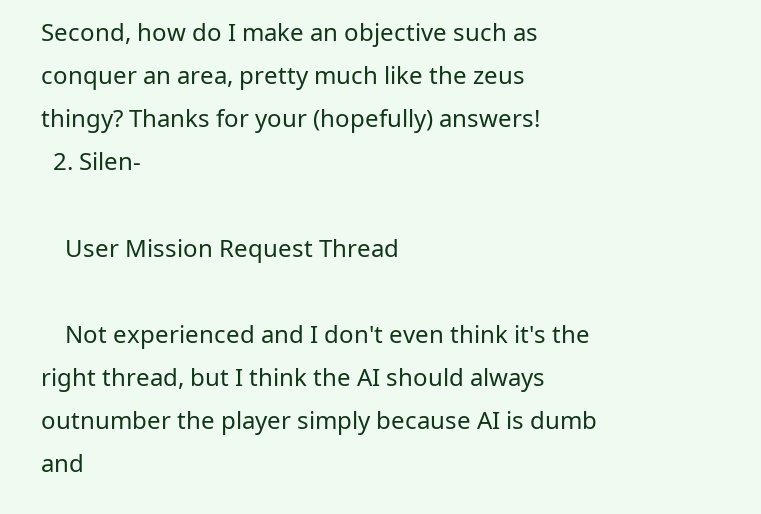Second, how do I make an objective such as conquer an area, pretty much like the zeus thingy? Thanks for your (hopefully) answers!
  2. Silen-

    User Mission Request Thread

    Not experienced and I don't even think it's the right thread, but I think the AI should always outnumber the player simply because AI is dumb and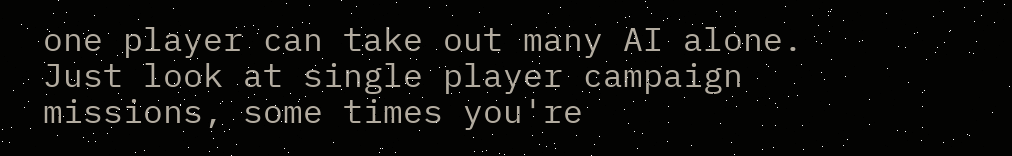one player can take out many AI alone. Just look at single player campaign missions, some times you're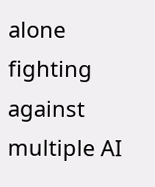alone fighting against multiple AI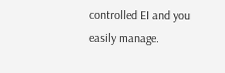controlled EI and you easily manage.